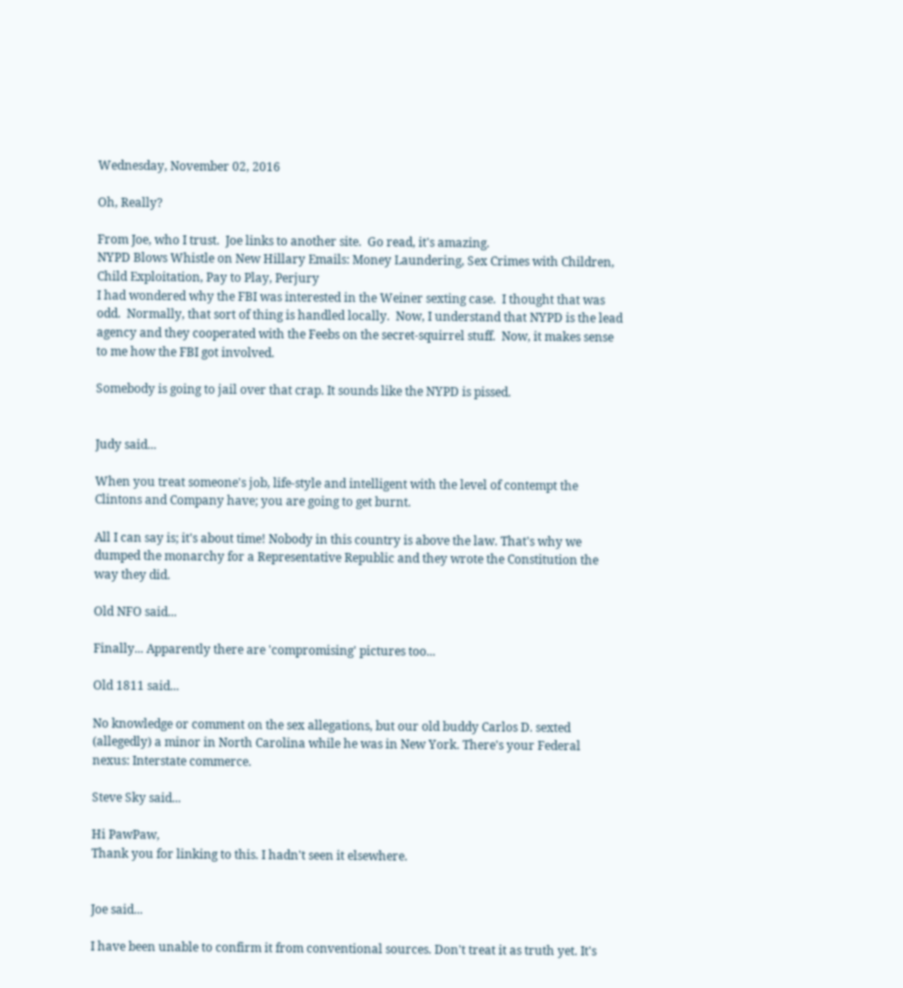Wednesday, November 02, 2016

Oh, Really?

From Joe, who I trust.  Joe links to another site.  Go read, it's amazing.
NYPD Blows Whistle on New Hillary Emails: Money Laundering, Sex Crimes with Children, Child Exploitation, Pay to Play, Perjury
I had wondered why the FBI was interested in the Weiner sexting case.  I thought that was odd.  Normally, that sort of thing is handled locally.  Now, I understand that NYPD is the lead agency and they cooperated with the Feebs on the secret-squirrel stuff.  Now, it makes sense to me how the FBI got involved.

Somebody is going to jail over that crap. It sounds like the NYPD is pissed.


Judy said...

When you treat someone's job, life-style and intelligent with the level of contempt the Clintons and Company have; you are going to get burnt.

All I can say is; it's about time! Nobody in this country is above the law. That's why we dumped the monarchy for a Representative Republic and they wrote the Constitution the way they did.

Old NFO said...

Finally... Apparently there are 'compromising' pictures too...

Old 1811 said...

No knowledge or comment on the sex allegations, but our old buddy Carlos D. sexted (allegedly) a minor in North Carolina while he was in New York. There's your Federal nexus: Interstate commerce.

Steve Sky said...

Hi PawPaw,
Thank you for linking to this. I hadn't seen it elsewhere.


Joe said...

I have been unable to confirm it from conventional sources. Don't treat it as truth yet. It's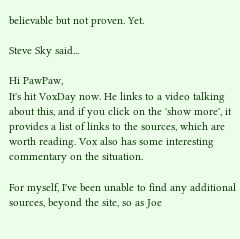believable but not proven. Yet.

Steve Sky said...

Hi PawPaw,
It's hit VoxDay now. He links to a video talking about this, and if you click on the 'show more', it provides a list of links to the sources, which are worth reading. Vox also has some interesting commentary on the situation.

For myself, I've been unable to find any additional sources, beyond the site, so as Joe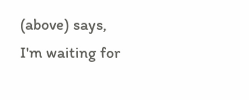(above) says, I'm waiting for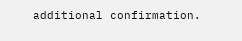additional confirmation.